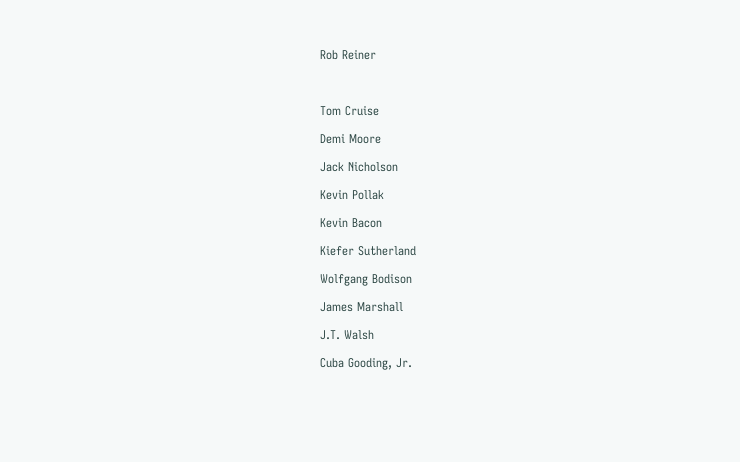Rob Reiner



Tom Cruise

Demi Moore

Jack Nicholson

Kevin Pollak

Kevin Bacon

Kiefer Sutherland

Wolfgang Bodison

James Marshall

J.T. Walsh

Cuba Gooding, Jr.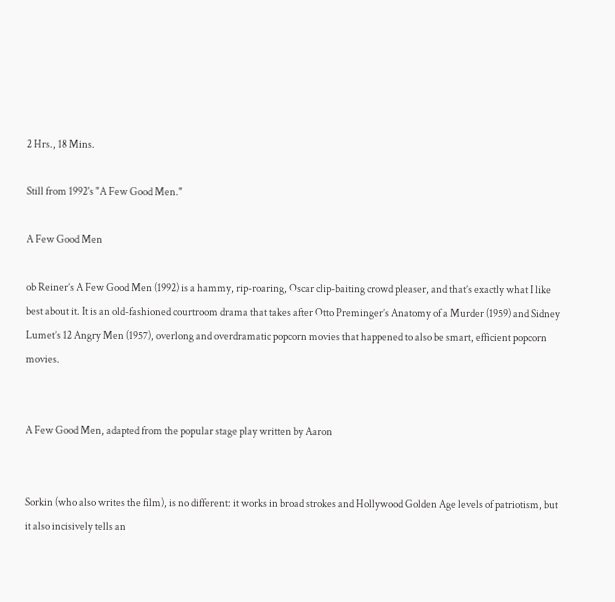2 Hrs., 18 Mins.

Still from 1992's "A Few Good Men."

A Few Good Men

ob Reiner’s A Few Good Men (1992) is a hammy, rip-roaring, Oscar clip-baiting crowd pleaser, and that’s exactly what I like best about it. It is an old-fashioned courtroom drama that takes after Otto Preminger’s Anatomy of a Murder (1959) and Sidney Lumet’s 12 Angry Men (1957), overlong and overdramatic popcorn movies that happened to also be smart, efficient popcorn movies.


A Few Good Men, adapted from the popular stage play written by Aaron


Sorkin (who also writes the film), is no different: it works in broad strokes and Hollywood Golden Age levels of patriotism, but it also incisively tells an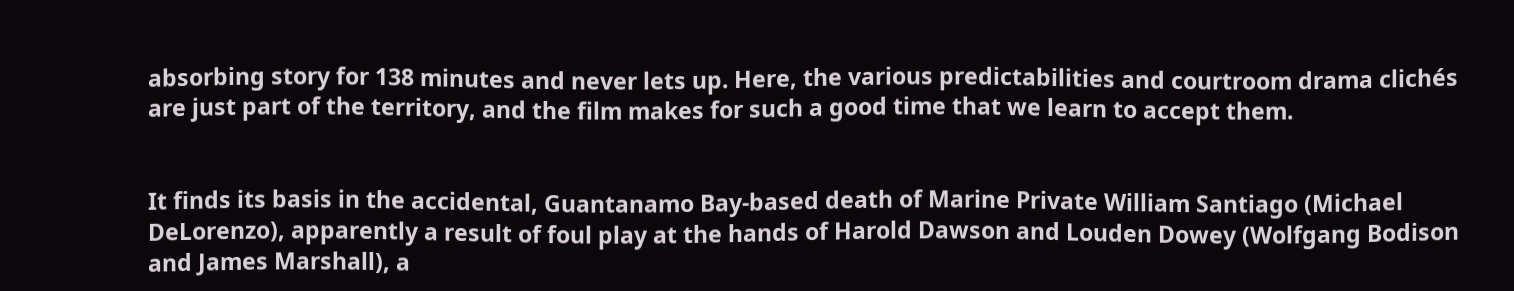absorbing story for 138 minutes and never lets up. Here, the various predictabilities and courtroom drama clichés are just part of the territory, and the film makes for such a good time that we learn to accept them.


It finds its basis in the accidental, Guantanamo Bay-based death of Marine Private William Santiago (Michael DeLorenzo), apparently a result of foul play at the hands of Harold Dawson and Louden Dowey (Wolfgang Bodison and James Marshall), a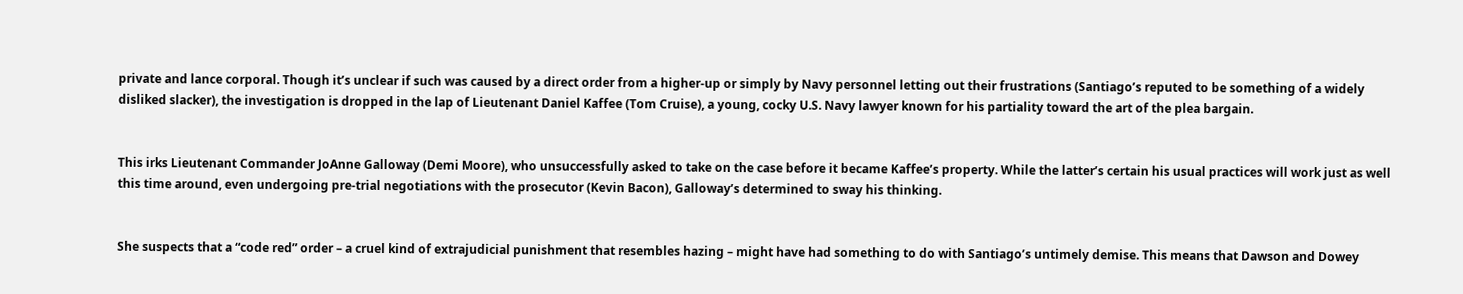private and lance corporal. Though it’s unclear if such was caused by a direct order from a higher-up or simply by Navy personnel letting out their frustrations (Santiago’s reputed to be something of a widely disliked slacker), the investigation is dropped in the lap of Lieutenant Daniel Kaffee (Tom Cruise), a young, cocky U.S. Navy lawyer known for his partiality toward the art of the plea bargain.


This irks Lieutenant Commander JoAnne Galloway (Demi Moore), who unsuccessfully asked to take on the case before it became Kaffee’s property. While the latter’s certain his usual practices will work just as well this time around, even undergoing pre-trial negotiations with the prosecutor (Kevin Bacon), Galloway’s determined to sway his thinking.


She suspects that a “code red” order – a cruel kind of extrajudicial punishment that resembles hazing – might have had something to do with Santiago’s untimely demise. This means that Dawson and Dowey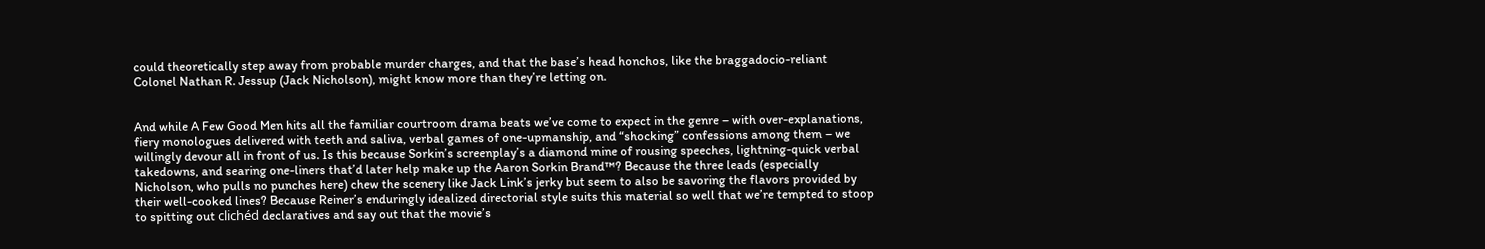could theoretically step away from probable murder charges, and that the base’s head honchos, like the braggadocio-reliant Colonel Nathan R. Jessup (Jack Nicholson), might know more than they’re letting on.


And while A Few Good Men hits all the familiar courtroom drama beats we’ve come to expect in the genre – with over-explanations, fiery monologues delivered with teeth and saliva, verbal games of one-upmanship, and “shocking” confessions among them – we willingly devour all in front of us. Is this because Sorkin’s screenplay’s a diamond mine of rousing speeches, lightning-quick verbal takedowns, and searing one-liners that’d later help make up the Aaron Sorkin Brand™? Because the three leads (especially Nicholson, who pulls no punches here) chew the scenery like Jack Link’s jerky but seem to also be savoring the flavors provided by their well-cooked lines? Because Reiner’s enduringly idealized directorial style suits this material so well that we’re tempted to stoop to spitting out clichéd declaratives and say out that the movie’s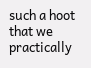such a hoot that we practically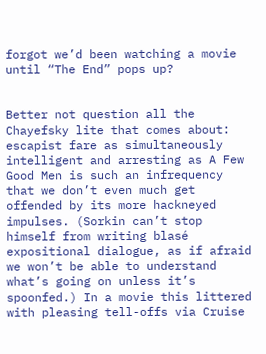forgot we’d been watching a movie until “The End” pops up?


Better not question all the Chayefsky lite that comes about: escapist fare as simultaneously intelligent and arresting as A Few Good Men is such an infrequency that we don’t even much get offended by its more hackneyed impulses. (Sorkin can’t stop himself from writing blasé expositional dialogue, as if afraid we won’t be able to understand what’s going on unless it’s spoonfed.) In a movie this littered with pleasing tell-offs via Cruise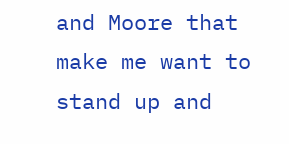and Moore that make me want to stand up and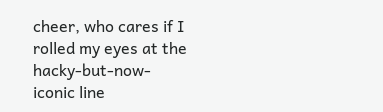cheer, who cares if I rolled my eyes at the hacky-but-now-iconic line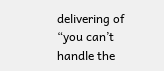delivering of “you can’t handle the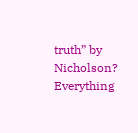truth” by Nicholson? Everything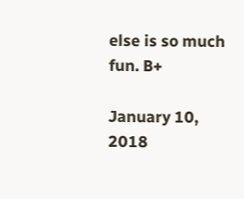else is so much fun. B+

January 10, 2018